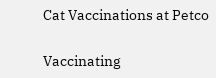Cat Vaccinations at Petco

Vaccinating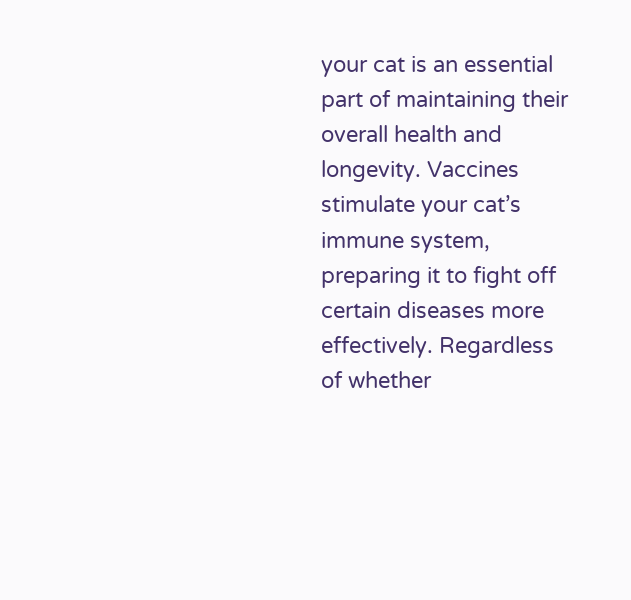your cat is an essential part of maintaining their overall health and longevity. Vaccines stimulate your cat’s immune system, preparing it to fight off certain diseases more effectively. Regardless of whether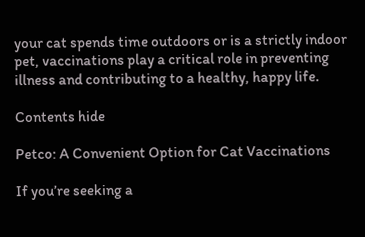your cat spends time outdoors or is a strictly indoor pet, vaccinations play a critical role in preventing illness and contributing to a healthy, happy life.

Contents hide

Petco: A Convenient Option for Cat Vaccinations

If you’re seeking a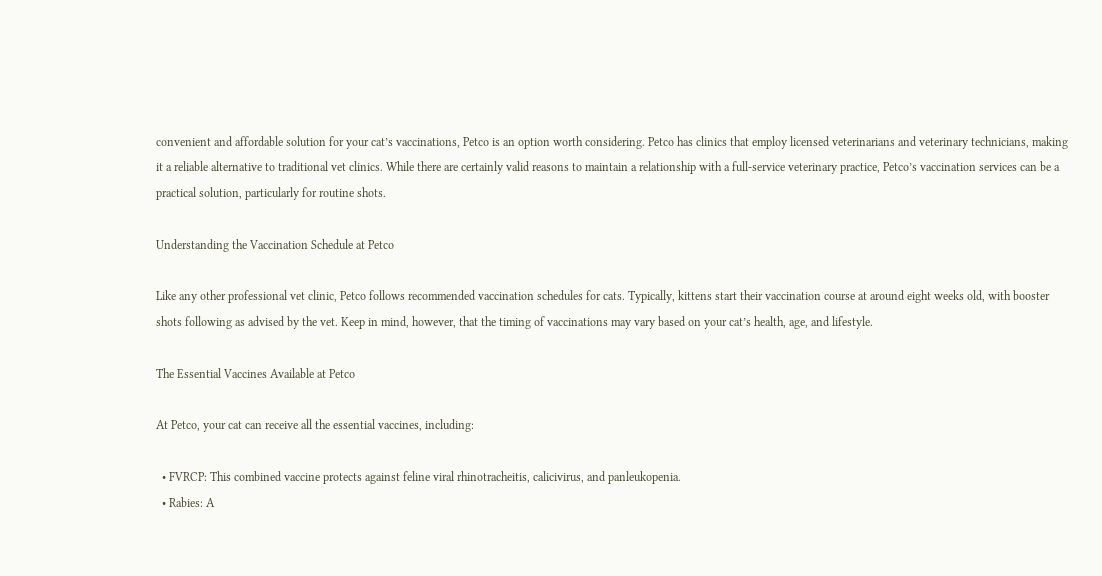convenient and affordable solution for your cat’s vaccinations, Petco is an option worth considering. Petco has clinics that employ licensed veterinarians and veterinary technicians, making it a reliable alternative to traditional vet clinics. While there are certainly valid reasons to maintain a relationship with a full-service veterinary practice, Petco’s vaccination services can be a practical solution, particularly for routine shots.

Understanding the Vaccination Schedule at Petco

Like any other professional vet clinic, Petco follows recommended vaccination schedules for cats. Typically, kittens start their vaccination course at around eight weeks old, with booster shots following as advised by the vet. Keep in mind, however, that the timing of vaccinations may vary based on your cat’s health, age, and lifestyle.

The Essential Vaccines Available at Petco

At Petco, your cat can receive all the essential vaccines, including:

  • FVRCP: This combined vaccine protects against feline viral rhinotracheitis, calicivirus, and panleukopenia.
  • Rabies: A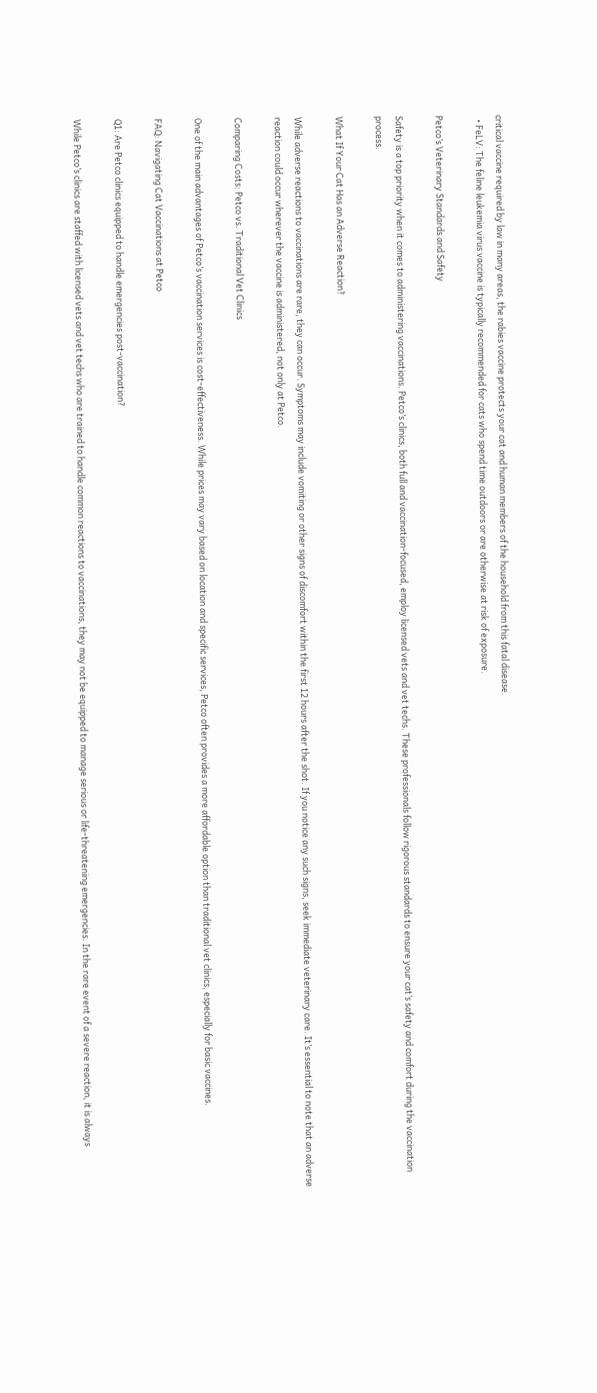critical vaccine required by law in many areas, the rabies vaccine protects your cat and human members of the household from this fatal disease.
  • FeLV: The feline leukemia virus vaccine is typically recommended for cats who spend time outdoors or are otherwise at risk of exposure.

Petco’s Veterinary Standards and Safety

Safety is a top priority when it comes to administering vaccinations. Petco’s clinics, both full and vaccination-focused, employ licensed vets and vet techs. These professionals follow rigorous standards to ensure your cat’s safety and comfort during the vaccination process.

What If Your Cat Has an Adverse Reaction?

While adverse reactions to vaccinations are rare, they can occur. Symptoms may include vomiting or other signs of discomfort within the first 12 hours after the shot. If you notice any such signs, seek immediate veterinary care. It’s essential to note that an adverse reaction could occur wherever the vaccine is administered, not only at Petco.

Comparing Costs: Petco vs. Traditional Vet Clinics

One of the main advantages of Petco’s vaccination services is cost-effectiveness. While prices may vary based on location and specific services, Petco often provides a more affordable option than traditional vet clinics, especially for basic vaccines.

FAQ: Navigating Cat Vaccinations at Petco

Q1: Are Petco clinics equipped to handle emergencies post-vaccination?

While Petco’s clinics are staffed with licensed vets and vet techs who are trained to handle common reactions to vaccinations, they may not be equipped to manage serious or life-threatening emergencies. In the rare event of a severe reaction, it is always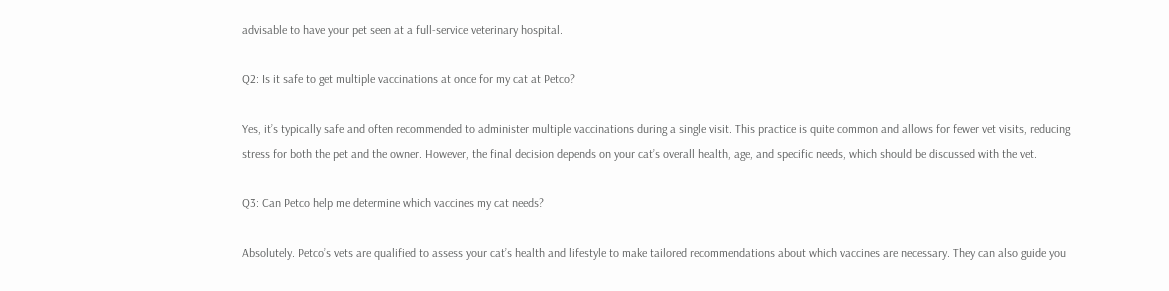advisable to have your pet seen at a full-service veterinary hospital.

Q2: Is it safe to get multiple vaccinations at once for my cat at Petco?

Yes, it’s typically safe and often recommended to administer multiple vaccinations during a single visit. This practice is quite common and allows for fewer vet visits, reducing stress for both the pet and the owner. However, the final decision depends on your cat’s overall health, age, and specific needs, which should be discussed with the vet.

Q3: Can Petco help me determine which vaccines my cat needs?

Absolutely. Petco’s vets are qualified to assess your cat’s health and lifestyle to make tailored recommendations about which vaccines are necessary. They can also guide you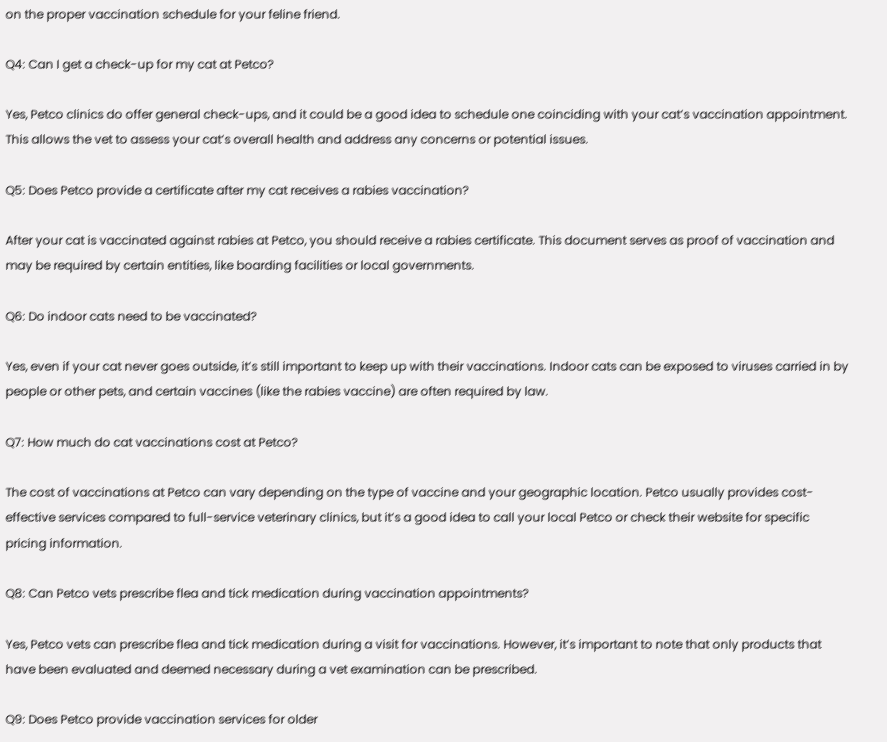on the proper vaccination schedule for your feline friend.

Q4: Can I get a check-up for my cat at Petco?

Yes, Petco clinics do offer general check-ups, and it could be a good idea to schedule one coinciding with your cat’s vaccination appointment. This allows the vet to assess your cat’s overall health and address any concerns or potential issues.

Q5: Does Petco provide a certificate after my cat receives a rabies vaccination?

After your cat is vaccinated against rabies at Petco, you should receive a rabies certificate. This document serves as proof of vaccination and may be required by certain entities, like boarding facilities or local governments.

Q6: Do indoor cats need to be vaccinated?

Yes, even if your cat never goes outside, it’s still important to keep up with their vaccinations. Indoor cats can be exposed to viruses carried in by people or other pets, and certain vaccines (like the rabies vaccine) are often required by law.

Q7: How much do cat vaccinations cost at Petco?

The cost of vaccinations at Petco can vary depending on the type of vaccine and your geographic location. Petco usually provides cost-effective services compared to full-service veterinary clinics, but it’s a good idea to call your local Petco or check their website for specific pricing information.

Q8: Can Petco vets prescribe flea and tick medication during vaccination appointments?

Yes, Petco vets can prescribe flea and tick medication during a visit for vaccinations. However, it’s important to note that only products that have been evaluated and deemed necessary during a vet examination can be prescribed.

Q9: Does Petco provide vaccination services for older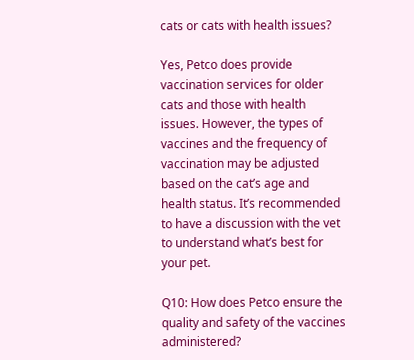cats or cats with health issues?

Yes, Petco does provide vaccination services for older cats and those with health issues. However, the types of vaccines and the frequency of vaccination may be adjusted based on the cat’s age and health status. It’s recommended to have a discussion with the vet to understand what’s best for your pet.

Q10: How does Petco ensure the quality and safety of the vaccines administered?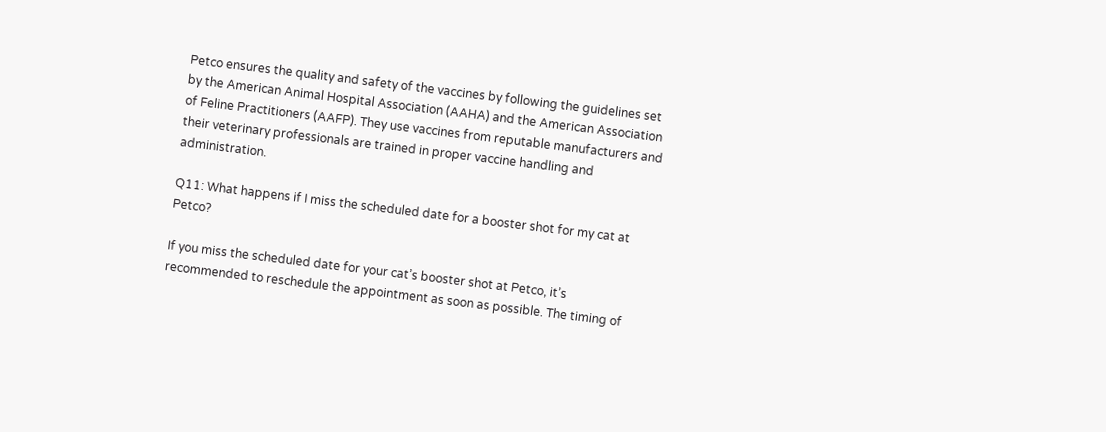Petco ensures the quality and safety of the vaccines by following the guidelines set by the American Animal Hospital Association (AAHA) and the American Association of Feline Practitioners (AAFP). They use vaccines from reputable manufacturers and their veterinary professionals are trained in proper vaccine handling and administration.

Q11: What happens if I miss the scheduled date for a booster shot for my cat at Petco?

If you miss the scheduled date for your cat’s booster shot at Petco, it’s recommended to reschedule the appointment as soon as possible. The timing of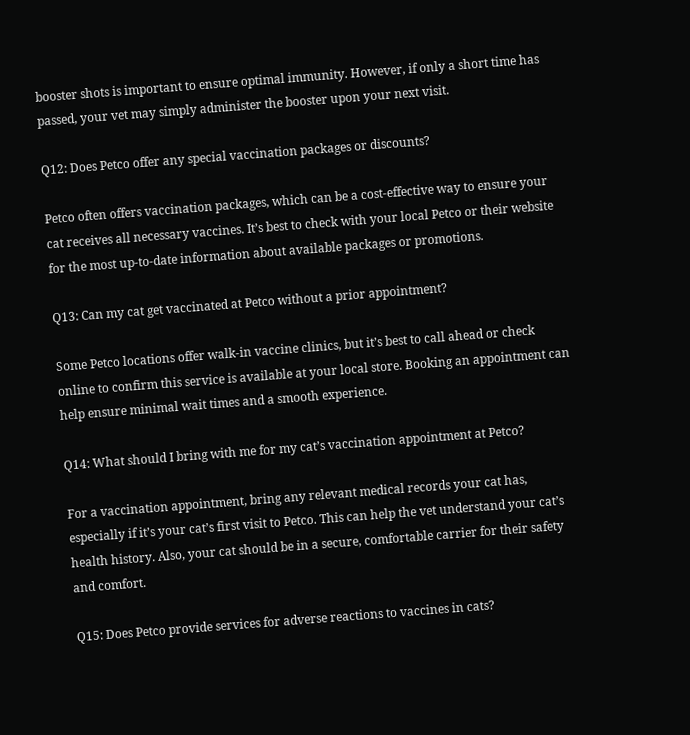booster shots is important to ensure optimal immunity. However, if only a short time has passed, your vet may simply administer the booster upon your next visit.

Q12: Does Petco offer any special vaccination packages or discounts?

Petco often offers vaccination packages, which can be a cost-effective way to ensure your cat receives all necessary vaccines. It’s best to check with your local Petco or their website for the most up-to-date information about available packages or promotions.

Q13: Can my cat get vaccinated at Petco without a prior appointment?

Some Petco locations offer walk-in vaccine clinics, but it’s best to call ahead or check online to confirm this service is available at your local store. Booking an appointment can help ensure minimal wait times and a smooth experience.

Q14: What should I bring with me for my cat’s vaccination appointment at Petco?

For a vaccination appointment, bring any relevant medical records your cat has, especially if it’s your cat’s first visit to Petco. This can help the vet understand your cat’s health history. Also, your cat should be in a secure, comfortable carrier for their safety and comfort.

Q15: Does Petco provide services for adverse reactions to vaccines in cats?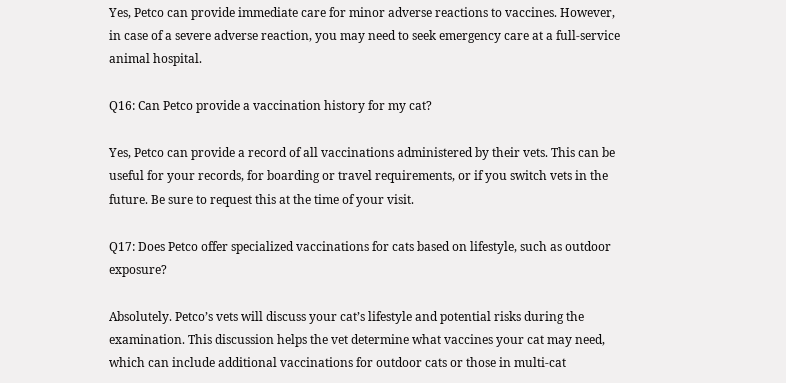Yes, Petco can provide immediate care for minor adverse reactions to vaccines. However, in case of a severe adverse reaction, you may need to seek emergency care at a full-service animal hospital.

Q16: Can Petco provide a vaccination history for my cat?

Yes, Petco can provide a record of all vaccinations administered by their vets. This can be useful for your records, for boarding or travel requirements, or if you switch vets in the future. Be sure to request this at the time of your visit.

Q17: Does Petco offer specialized vaccinations for cats based on lifestyle, such as outdoor exposure?

Absolutely. Petco’s vets will discuss your cat’s lifestyle and potential risks during the examination. This discussion helps the vet determine what vaccines your cat may need, which can include additional vaccinations for outdoor cats or those in multi-cat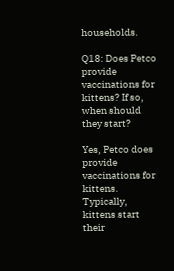households.

Q18: Does Petco provide vaccinations for kittens? If so, when should they start?

Yes, Petco does provide vaccinations for kittens. Typically, kittens start their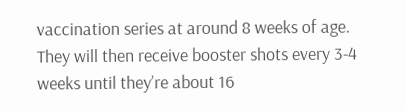vaccination series at around 8 weeks of age. They will then receive booster shots every 3-4 weeks until they’re about 16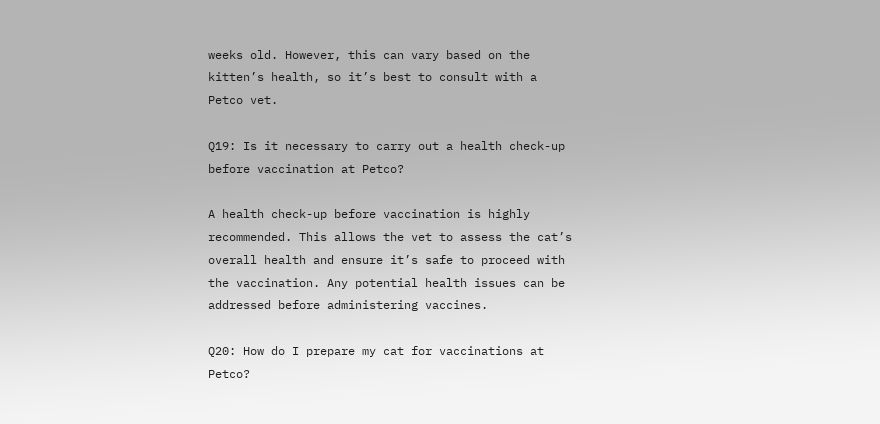weeks old. However, this can vary based on the kitten’s health, so it’s best to consult with a Petco vet.

Q19: Is it necessary to carry out a health check-up before vaccination at Petco?

A health check-up before vaccination is highly recommended. This allows the vet to assess the cat’s overall health and ensure it’s safe to proceed with the vaccination. Any potential health issues can be addressed before administering vaccines.

Q20: How do I prepare my cat for vaccinations at Petco?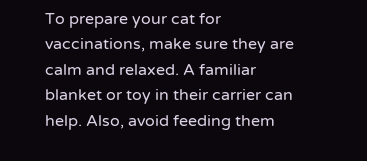To prepare your cat for vaccinations, make sure they are calm and relaxed. A familiar blanket or toy in their carrier can help. Also, avoid feeding them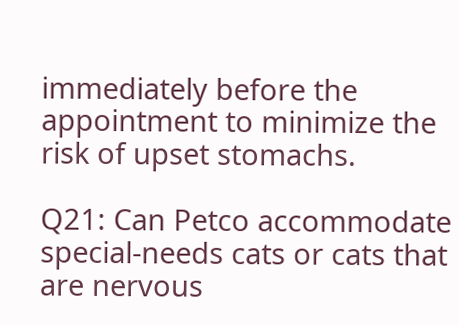immediately before the appointment to minimize the risk of upset stomachs.

Q21: Can Petco accommodate special-needs cats or cats that are nervous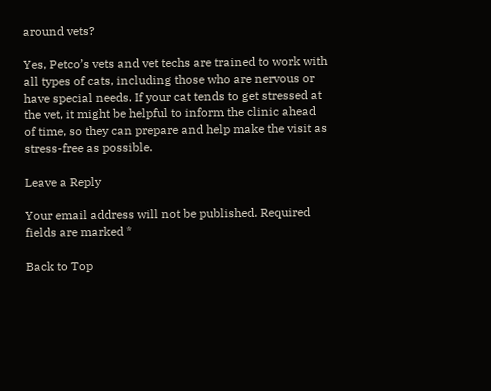around vets?

Yes, Petco’s vets and vet techs are trained to work with all types of cats, including those who are nervous or have special needs. If your cat tends to get stressed at the vet, it might be helpful to inform the clinic ahead of time, so they can prepare and help make the visit as stress-free as possible.

Leave a Reply

Your email address will not be published. Required fields are marked *

Back to Top